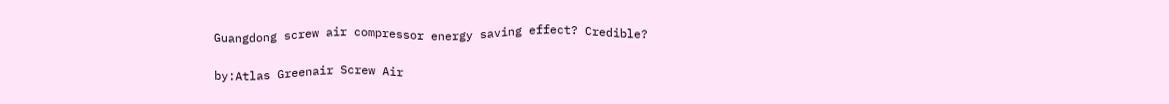Guangdong screw air compressor energy saving effect? Credible?

by:Atlas Greenair Screw Air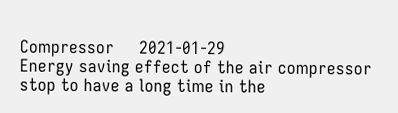Compressor     2021-01-29
Energy saving effect of the air compressor stop to have a long time in the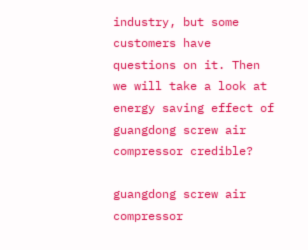industry, but some customers have questions on it. Then we will take a look at energy saving effect of guangdong screw air compressor credible?

guangdong screw air compressor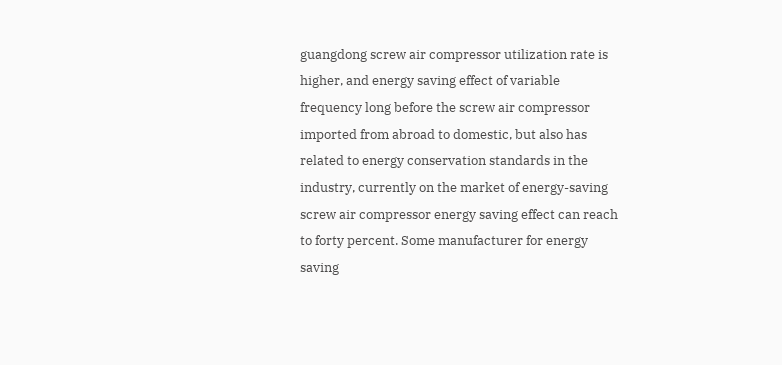guangdong screw air compressor utilization rate is higher, and energy saving effect of variable frequency long before the screw air compressor imported from abroad to domestic, but also has related to energy conservation standards in the industry, currently on the market of energy-saving screw air compressor energy saving effect can reach to forty percent. Some manufacturer for energy saving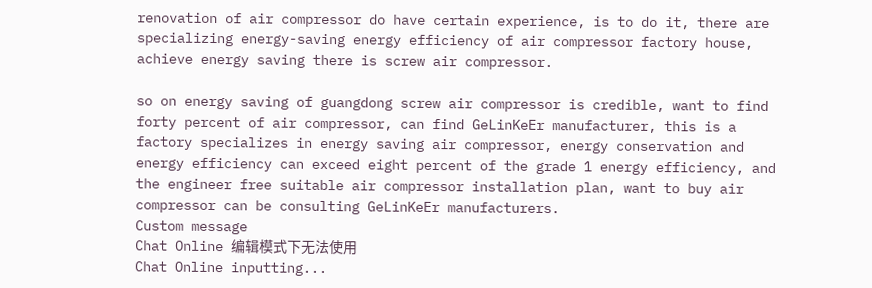renovation of air compressor do have certain experience, is to do it, there are specializing energy-saving energy efficiency of air compressor factory house, achieve energy saving there is screw air compressor.

so on energy saving of guangdong screw air compressor is credible, want to find forty percent of air compressor, can find GeLinKeEr manufacturer, this is a factory specializes in energy saving air compressor, energy conservation and energy efficiency can exceed eight percent of the grade 1 energy efficiency, and the engineer free suitable air compressor installation plan, want to buy air compressor can be consulting GeLinKeEr manufacturers.
Custom message
Chat Online 编辑模式下无法使用
Chat Online inputting...